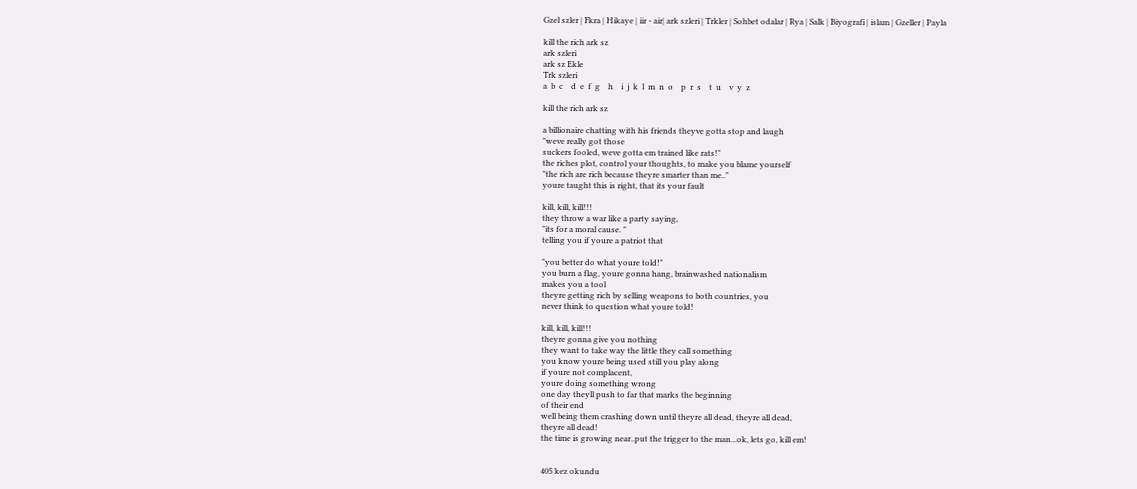Gzel szler | Fkra | Hikaye | iir - air| ark szleri | Trkler | Sohbet odalar | Rya | Salk | Biyografi | islam | Gzeller | Payla

kill the rich ark sz
ark szleri
ark sz Ekle
Trk szleri
a  b  c    d  e  f  g    h    i  j  k  l  m  n  o    p  r  s    t  u    v  y  z

kill the rich ark sz

a billionaire chatting with his friends theyve gotta stop and laugh
"weve really got those
suckers fooled, weve gotta em trained like rats!"
the riches plot, control your thoughts, to make you blame yourself
"the rich are rich because theyre smarter than me.."
youre taught this is right, that its your fault

kill, kill, kill!!!
they throw a war like a party saying,
"its for a moral cause. "
telling you if youre a patriot that

"you better do what youre told!"
you burn a flag, youre gonna hang, brainwashed nationalism
makes you a tool
theyre getting rich by selling weapons to both countries, you
never think to question what youre told!

kill, kill, kill!!!
theyre gonna give you nothing
they want to take way the little they call something
you know youre being used still you play along
if youre not complacent,
youre doing something wrong
one day theyll push to far that marks the beginning
of their end
well being them crashing down until theyre all dead, theyre all dead,
theyre all dead!
the time is growing near..put the trigger to the man...ok, lets go, kill em!


405 kez okundu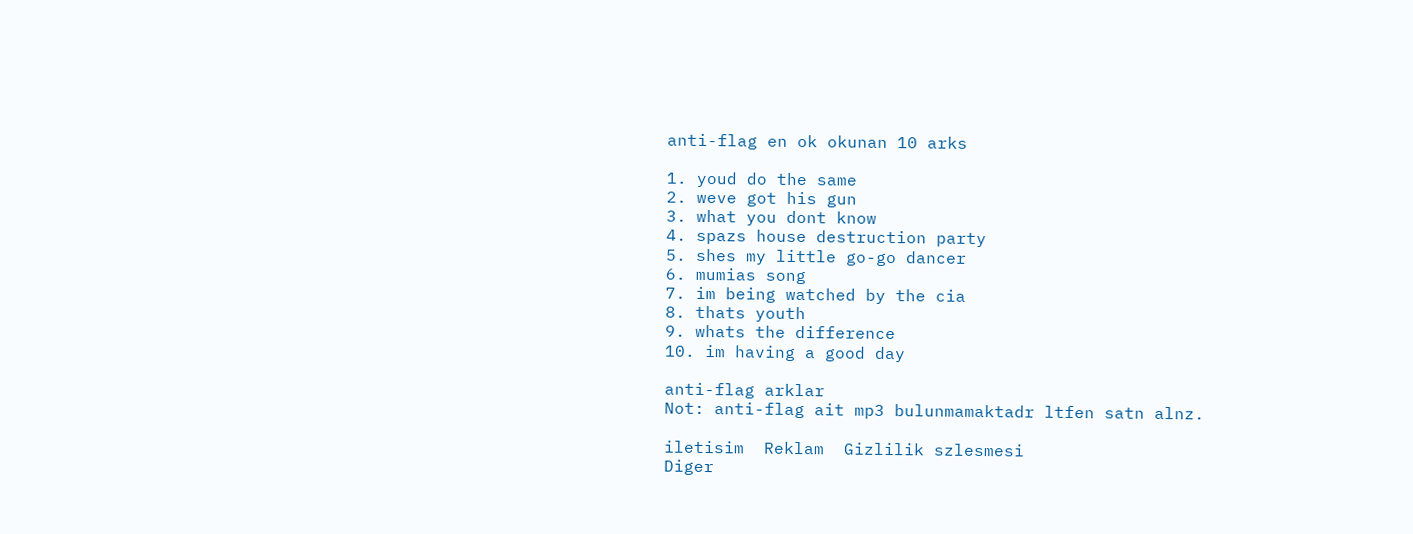anti-flag en ok okunan 10 arks

1. youd do the same
2. weve got his gun
3. what you dont know
4. spazs house destruction party
5. shes my little go-go dancer
6. mumias song
7. im being watched by the cia
8. thats youth
9. whats the difference
10. im having a good day

anti-flag arklar
Not: anti-flag ait mp3 bulunmamaktadr ltfen satn alnz.

iletisim  Reklam  Gizlilik szlesmesi
Diger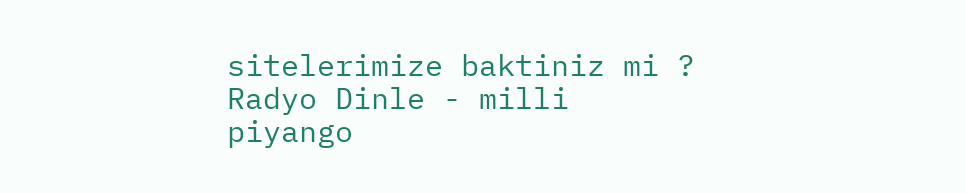sitelerimize baktiniz mi ? Radyo Dinle - milli piyango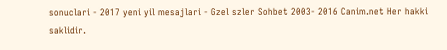sonuclari - 2017 yeni yil mesajlari - Gzel szler Sohbet 2003- 2016 Canim.net Her hakki saklidir.